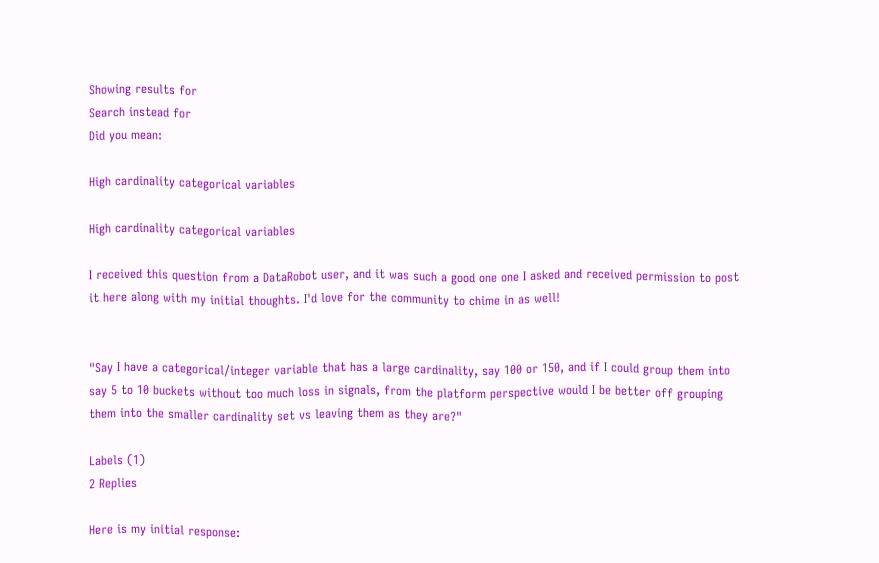Showing results for
Search instead for
Did you mean:

High cardinality categorical variables

High cardinality categorical variables

I received this question from a DataRobot user, and it was such a good one one I asked and received permission to post it here along with my initial thoughts. I'd love for the community to chime in as well!


"Say I have a categorical/integer variable that has a large cardinality, say 100 or 150, and if I could group them into say 5 to 10 buckets without too much loss in signals, from the platform perspective would I be better off grouping them into the smaller cardinality set vs leaving them as they are?"

Labels (1)
2 Replies

Here is my initial response: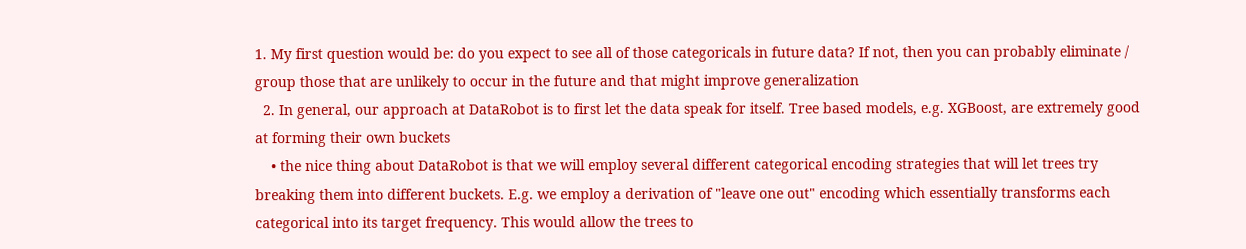1. My first question would be: do you expect to see all of those categoricals in future data? If not, then you can probably eliminate / group those that are unlikely to occur in the future and that might improve generalization
  2. In general, our approach at DataRobot is to first let the data speak for itself. Tree based models, e.g. XGBoost, are extremely good at forming their own buckets
    • the nice thing about DataRobot is that we will employ several different categorical encoding strategies that will let trees try breaking them into different buckets. E.g. we employ a derivation of "leave one out" encoding which essentially transforms each categorical into its target frequency. This would allow the trees to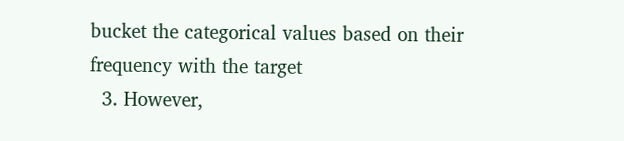bucket the categorical values based on their frequency with the target
  3. However,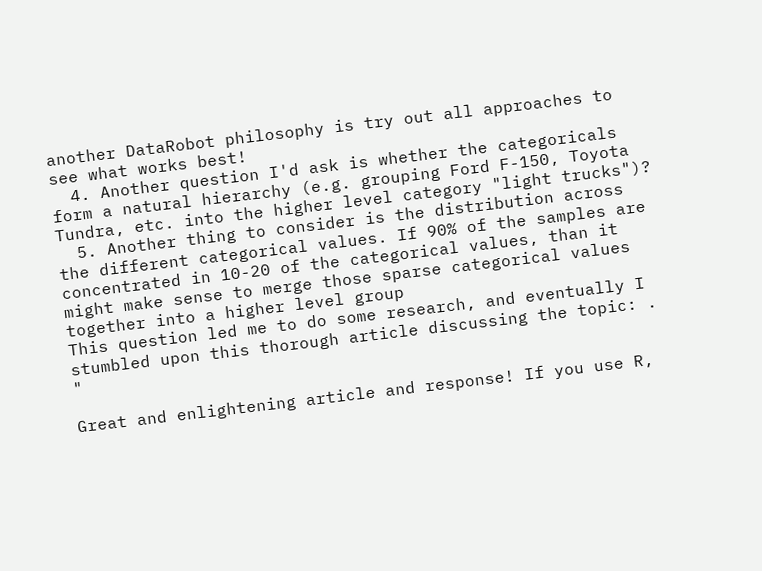another DataRobot philosophy is try out all approaches to see what works best!
  4. Another question I'd ask is whether the categoricals form a natural hierarchy (e.g. grouping Ford F-150, Toyota Tundra, etc. into the higher level category "light trucks")?
  5. Another thing to consider is the distribution across the different categorical values. If 90% of the samples are concentrated in 10-20 of the categorical values, than it might make sense to merge those sparse categorical values together into a higher level group
This question led me to do some research, and eventually I stumbled upon this thorough article discussing the topic: . "

Great and enlightening article and response! If you use R,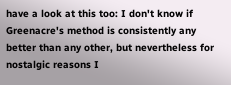have a look at this too: I don't know if Greenacre's method is consistently any better than any other, but nevertheless for nostalgic reasons I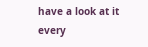have a look at it every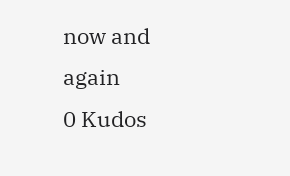now and again
0 Kudos